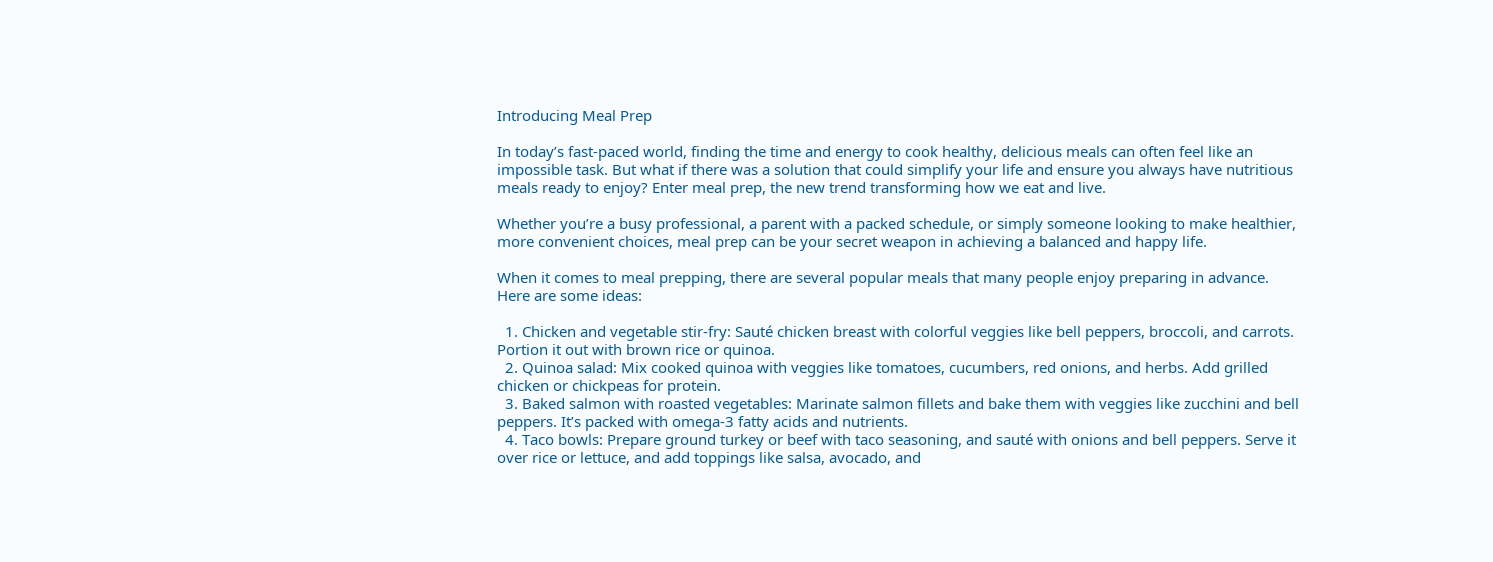Introducing Meal Prep

In today’s fast-paced world, finding the time and energy to cook healthy, delicious meals can often feel like an impossible task. But what if there was a solution that could simplify your life and ensure you always have nutritious meals ready to enjoy? Enter meal prep, the new trend transforming how we eat and live.

Whether you’re a busy professional, a parent with a packed schedule, or simply someone looking to make healthier, more convenient choices, meal prep can be your secret weapon in achieving a balanced and happy life.

When it comes to meal prepping, there are several popular meals that many people enjoy preparing in advance. Here are some ideas:

  1. Chicken and vegetable stir-fry: Sauté chicken breast with colorful veggies like bell peppers, broccoli, and carrots. Portion it out with brown rice or quinoa.
  2. Quinoa salad: Mix cooked quinoa with veggies like tomatoes, cucumbers, red onions, and herbs. Add grilled chicken or chickpeas for protein.
  3. Baked salmon with roasted vegetables: Marinate salmon fillets and bake them with veggies like zucchini and bell peppers. It’s packed with omega-3 fatty acids and nutrients.
  4. Taco bowls: Prepare ground turkey or beef with taco seasoning, and sauté with onions and bell peppers. Serve it over rice or lettuce, and add toppings like salsa, avocado, and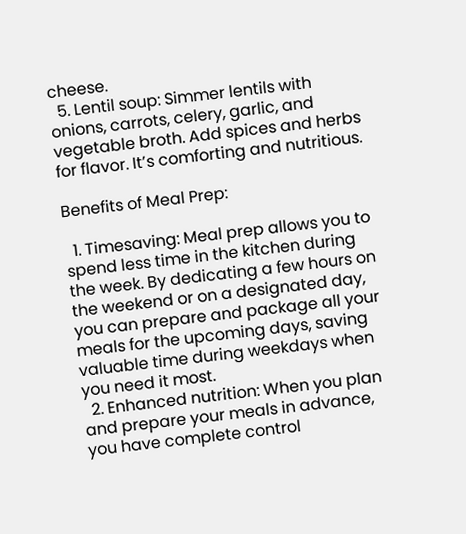cheese.
  5. Lentil soup: Simmer lentils with onions, carrots, celery, garlic, and vegetable broth. Add spices and herbs for flavor. It’s comforting and nutritious.

Benefits of Meal Prep:

  1. Timesaving: Meal prep allows you to spend less time in the kitchen during the week. By dedicating a few hours on the weekend or on a designated day, you can prepare and package all your meals for the upcoming days, saving valuable time during weekdays when you need it most.
  2. Enhanced nutrition: When you plan and prepare your meals in advance, you have complete control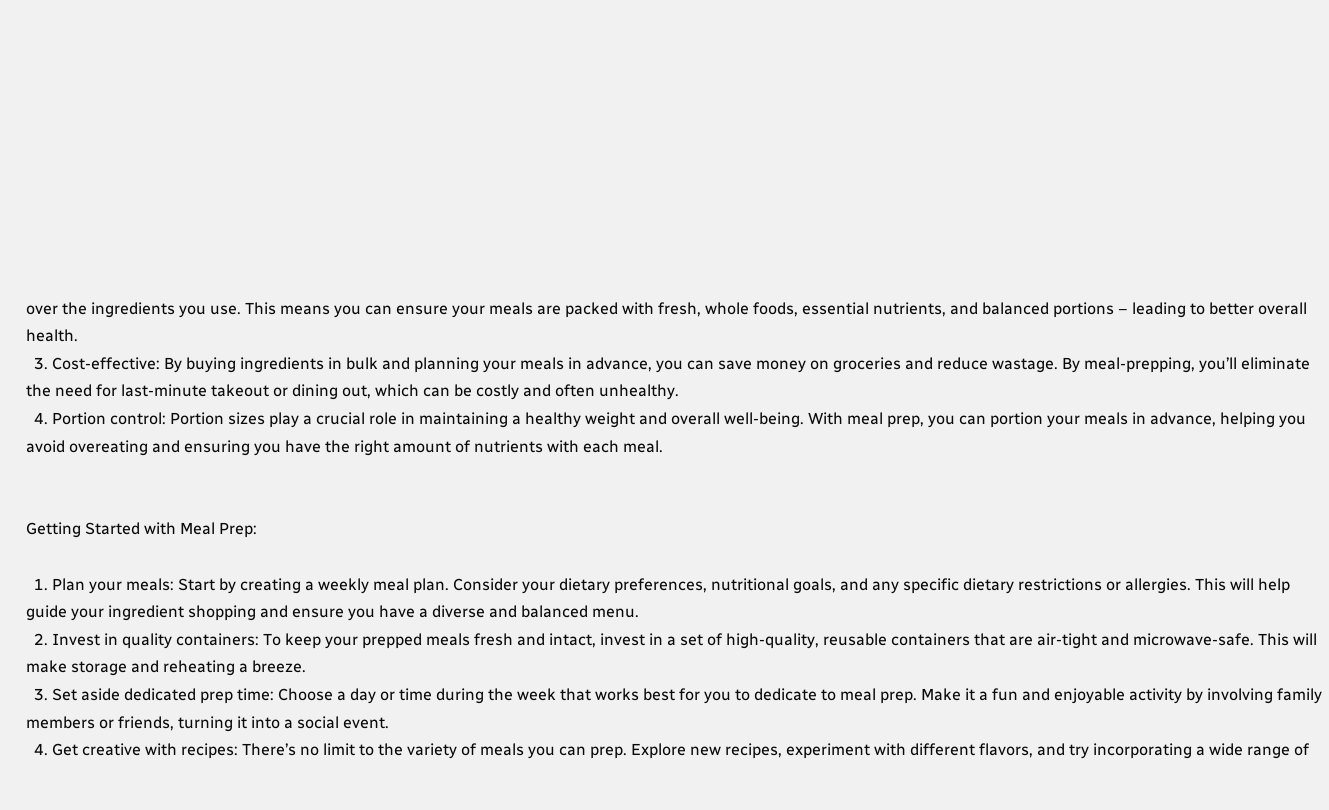over the ingredients you use. This means you can ensure your meals are packed with fresh, whole foods, essential nutrients, and balanced portions – leading to better overall health.
  3. Cost-effective: By buying ingredients in bulk and planning your meals in advance, you can save money on groceries and reduce wastage. By meal-prepping, you’ll eliminate the need for last-minute takeout or dining out, which can be costly and often unhealthy.
  4. Portion control: Portion sizes play a crucial role in maintaining a healthy weight and overall well-being. With meal prep, you can portion your meals in advance, helping you avoid overeating and ensuring you have the right amount of nutrients with each meal.


Getting Started with Meal Prep:

  1. Plan your meals: Start by creating a weekly meal plan. Consider your dietary preferences, nutritional goals, and any specific dietary restrictions or allergies. This will help guide your ingredient shopping and ensure you have a diverse and balanced menu.
  2. Invest in quality containers: To keep your prepped meals fresh and intact, invest in a set of high-quality, reusable containers that are air-tight and microwave-safe. This will make storage and reheating a breeze.
  3. Set aside dedicated prep time: Choose a day or time during the week that works best for you to dedicate to meal prep. Make it a fun and enjoyable activity by involving family members or friends, turning it into a social event.
  4. Get creative with recipes: There’s no limit to the variety of meals you can prep. Explore new recipes, experiment with different flavors, and try incorporating a wide range of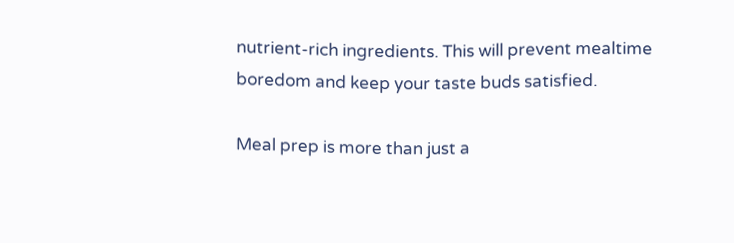nutrient-rich ingredients. This will prevent mealtime boredom and keep your taste buds satisfied.

Meal prep is more than just a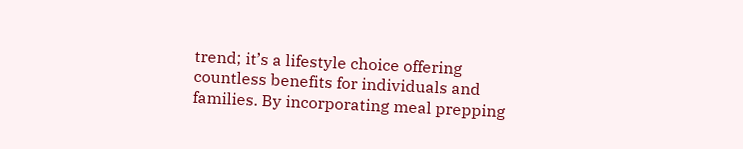trend; it’s a lifestyle choice offering countless benefits for individuals and families. By incorporating meal prepping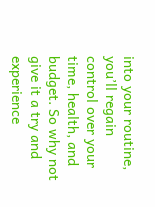into your routine, you’ll regain control over your time, health, and budget. So why not give it a try and experience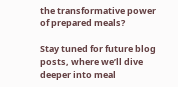the transformative power of prepared meals?

Stay tuned for future blog posts, where we’ll dive deeper into meal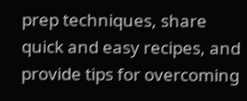prep techniques, share quick and easy recipes, and provide tips for overcoming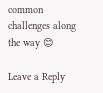common challenges along the way 😊

Leave a Reply